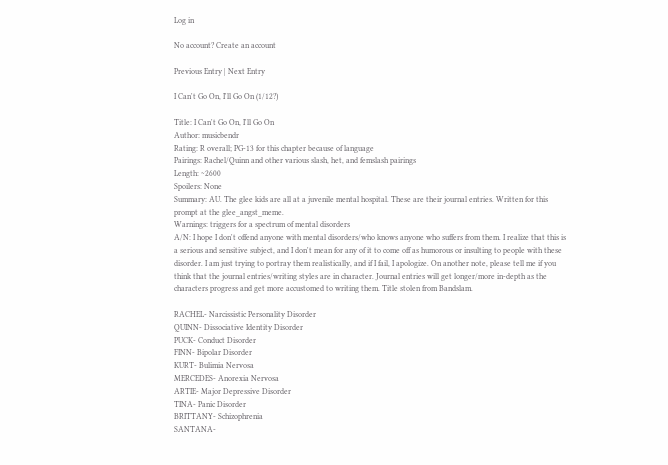Log in

No account? Create an account

Previous Entry | Next Entry

I Can't Go On, I'll Go On (1/12?)

Title: I Can't Go On, I'll Go On
Author: musicbendr
Rating: R overall; PG-13 for this chapter because of language
Pairings: Rachel/Quinn and other various slash, het, and femslash pairings
Length: ~2600
Spoilers: None
Summary: AU. The glee kids are all at a juvenile mental hospital. These are their journal entries. Written for this prompt at the glee_angst_meme.
Warnings: triggers for a spectrum of mental disorders
A/N: I hope I don't offend anyone with mental disorders/who knows anyone who suffers from them. I realize that this is a serious and sensitive subject, and I don't mean for any of it to come off as humorous or insulting to people with these disorder. I am just trying to portray them realistically, and if I fail, I apologize. On another note, please tell me if you think that the journal entries/writing styles are in character. Journal entries will get longer/more in-depth as the characters progress and get more accustomed to writing them. Title stolen from Bandslam.

RACHEL- Narcissistic Personality Disorder
QUINN- Dissociative Identity Disorder
PUCK- Conduct Disorder
FINN- Bipolar Disorder
KURT- Bulimia Nervosa
MERCEDES- Anorexia Nervosa
ARTIE- Major Depressive Disorder
TINA- Panic Disorder
BRITTANY- Schizophrenia
SANTANA-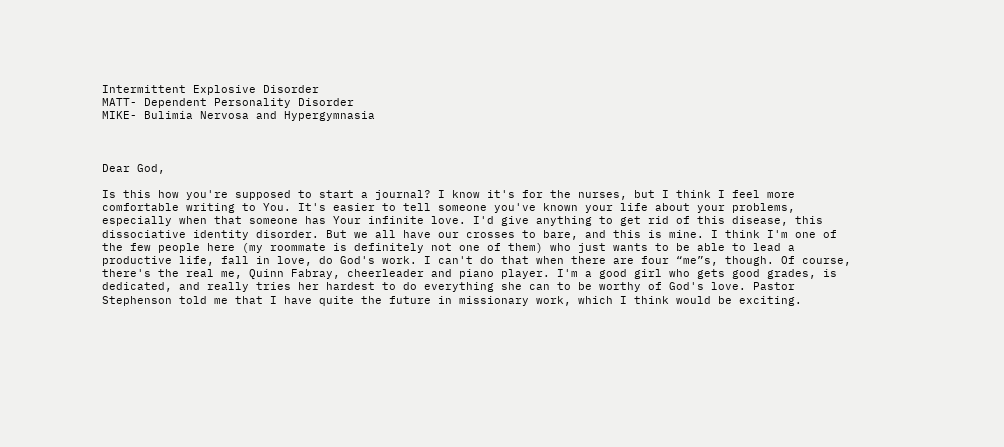Intermittent Explosive Disorder
MATT- Dependent Personality Disorder
MIKE- Bulimia Nervosa and Hypergymnasia



Dear God,

Is this how you're supposed to start a journal? I know it's for the nurses, but I think I feel more comfortable writing to You. It's easier to tell someone you've known your life about your problems, especially when that someone has Your infinite love. I'd give anything to get rid of this disease, this dissociative identity disorder. But we all have our crosses to bare, and this is mine. I think I'm one of the few people here (my roommate is definitely not one of them) who just wants to be able to lead a productive life, fall in love, do God's work. I can't do that when there are four “me”s, though. Of course, there's the real me, Quinn Fabray, cheerleader and piano player. I'm a good girl who gets good grades, is dedicated, and really tries her hardest to do everything she can to be worthy of God's love. Pastor Stephenson told me that I have quite the future in missionary work, which I think would be exciting.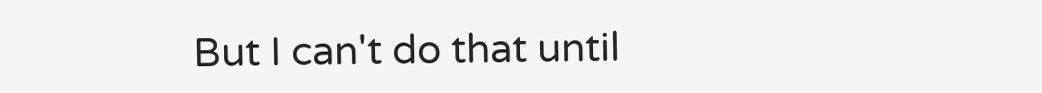But I can't do that until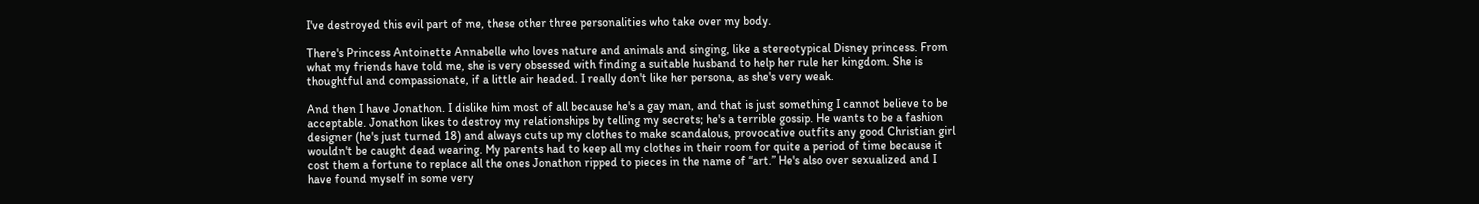I've destroyed this evil part of me, these other three personalities who take over my body.

There's Princess Antoinette Annabelle who loves nature and animals and singing, like a stereotypical Disney princess. From what my friends have told me, she is very obsessed with finding a suitable husband to help her rule her kingdom. She is thoughtful and compassionate, if a little air headed. I really don't like her persona, as she's very weak.

And then I have Jonathon. I dislike him most of all because he's a gay man, and that is just something I cannot believe to be acceptable. Jonathon likes to destroy my relationships by telling my secrets; he's a terrible gossip. He wants to be a fashion designer (he's just turned 18) and always cuts up my clothes to make scandalous, provocative outfits any good Christian girl wouldn't be caught dead wearing. My parents had to keep all my clothes in their room for quite a period of time because it cost them a fortune to replace all the ones Jonathon ripped to pieces in the name of “art.” He's also over sexualized and I have found myself in some very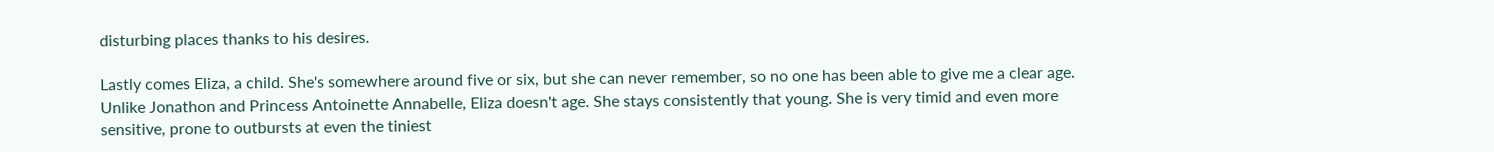disturbing places thanks to his desires.

Lastly comes Eliza, a child. She's somewhere around five or six, but she can never remember, so no one has been able to give me a clear age. Unlike Jonathon and Princess Antoinette Annabelle, Eliza doesn't age. She stays consistently that young. She is very timid and even more sensitive, prone to outbursts at even the tiniest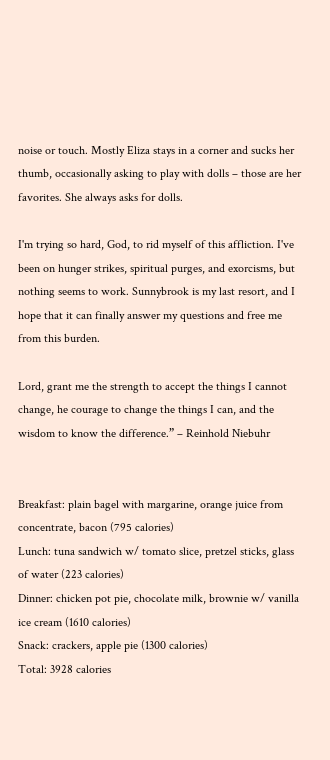noise or touch. Mostly Eliza stays in a corner and sucks her thumb, occasionally asking to play with dolls – those are her favorites. She always asks for dolls.

I'm trying so hard, God, to rid myself of this affliction. I've been on hunger strikes, spiritual purges, and exorcisms, but nothing seems to work. Sunnybrook is my last resort, and I hope that it can finally answer my questions and free me from this burden.

Lord, grant me the strength to accept the things I cannot change, he courage to change the things I can, and the wisdom to know the difference.” – Reinhold Niebuhr


Breakfast: plain bagel with margarine, orange juice from concentrate, bacon (795 calories)
Lunch: tuna sandwich w/ tomato slice, pretzel sticks, glass of water (223 calories)
Dinner: chicken pot pie, chocolate milk, brownie w/ vanilla ice cream (1610 calories)
Snack: crackers, apple pie (1300 calories)
Total: 3928 calories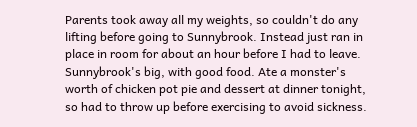Parents took away all my weights, so couldn't do any lifting before going to Sunnybrook. Instead just ran in place in room for about an hour before I had to leave. Sunnybrook's big, with good food. Ate a monster's worth of chicken pot pie and dessert at dinner tonight, so had to throw up before exercising to avoid sickness.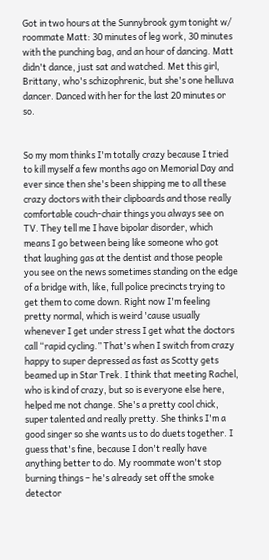Got in two hours at the Sunnybrook gym tonight w/ roommate Matt: 30 minutes of leg work, 30 minutes with the punching bag, and an hour of dancing. Matt didn't dance, just sat and watched. Met this girl, Brittany, who's schizophrenic, but she's one helluva dancer. Danced with her for the last 20 minutes or so.


So my mom thinks I'm totally crazy because I tried to kill myself a few months ago on Memorial Day and ever since then she's been shipping me to all these crazy doctors with their clipboards and those really comfortable couch-chair things you always see on TV. They tell me I have bipolar disorder, which means I go between being like someone who got that laughing gas at the dentist and those people you see on the news sometimes standing on the edge of a bridge with, like, full police precincts trying to get them to come down. Right now I'm feeling pretty normal, which is weird 'cause usually whenever I get under stress I get what the doctors call “rapid cycling.” That's when I switch from crazy happy to super depressed as fast as Scotty gets beamed up in Star Trek. I think that meeting Rachel, who is kind of crazy, but so is everyone else here, helped me not change. She's a pretty cool chick, super talented and really pretty. She thinks I'm a good singer so she wants us to do duets together. I guess that's fine, because I don't really have anything better to do. My roommate won't stop burning things – he's already set off the smoke detector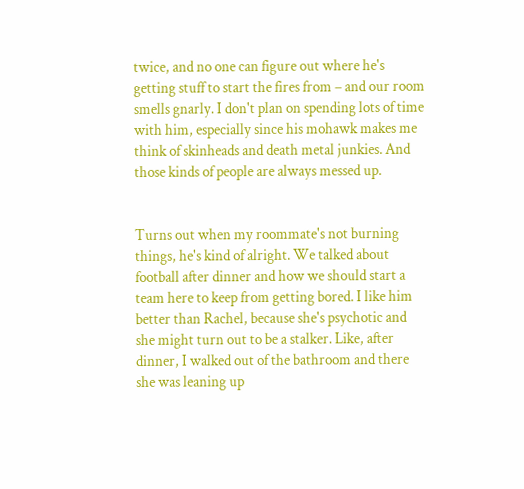twice, and no one can figure out where he's getting stuff to start the fires from – and our room smells gnarly. I don't plan on spending lots of time with him, especially since his mohawk makes me think of skinheads and death metal junkies. And those kinds of people are always messed up.


Turns out when my roommate's not burning things, he's kind of alright. We talked about football after dinner and how we should start a team here to keep from getting bored. I like him better than Rachel, because she's psychotic and she might turn out to be a stalker. Like, after dinner, I walked out of the bathroom and there she was leaning up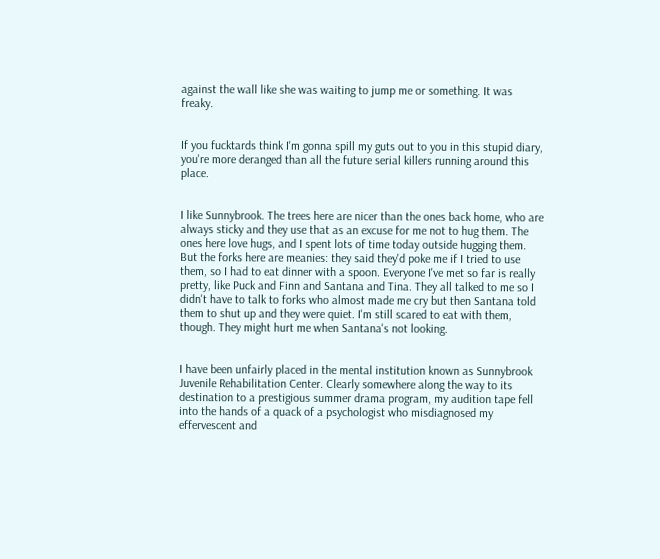against the wall like she was waiting to jump me or something. It was freaky.


If you fucktards think I'm gonna spill my guts out to you in this stupid diary, you're more deranged than all the future serial killers running around this place.


I like Sunnybrook. The trees here are nicer than the ones back home, who are always sticky and they use that as an excuse for me not to hug them. The ones here love hugs, and I spent lots of time today outside hugging them. But the forks here are meanies: they said they'd poke me if I tried to use them, so I had to eat dinner with a spoon. Everyone I've met so far is really pretty, like Puck and Finn and Santana and Tina. They all talked to me so I didn't have to talk to forks who almost made me cry but then Santana told them to shut up and they were quiet. I'm still scared to eat with them, though. They might hurt me when Santana's not looking.


I have been unfairly placed in the mental institution known as Sunnybrook Juvenile Rehabilitation Center. Clearly somewhere along the way to its destination to a prestigious summer drama program, my audition tape fell into the hands of a quack of a psychologist who misdiagnosed my effervescent and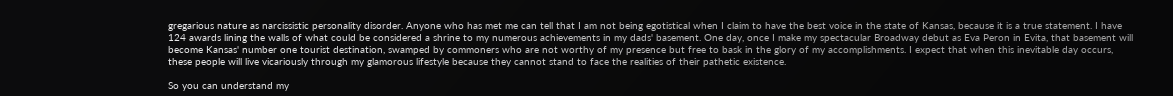gregarious nature as narcissistic personality disorder. Anyone who has met me can tell that I am not being egotistical when I claim to have the best voice in the state of Kansas, because it is a true statement. I have 124 awards lining the walls of what could be considered a shrine to my numerous achievements in my dads' basement. One day, once I make my spectacular Broadway debut as Eva Peron in Evita, that basement will become Kansas' number one tourist destination, swamped by commoners who are not worthy of my presence but free to bask in the glory of my accomplishments. I expect that when this inevitable day occurs, these people will live vicariously through my glamorous lifestyle because they cannot stand to face the realities of their pathetic existence.

So you can understand my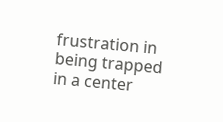frustration in being trapped in a center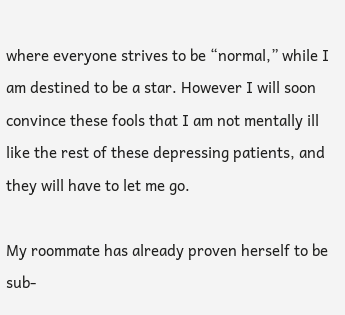where everyone strives to be “normal,” while I am destined to be a star. However I will soon convince these fools that I am not mentally ill like the rest of these depressing patients, and they will have to let me go.

My roommate has already proven herself to be sub-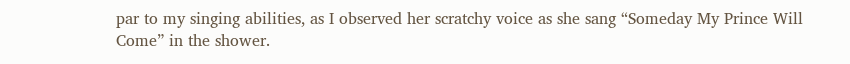par to my singing abilities, as I observed her scratchy voice as she sang “Someday My Prince Will Come” in the shower.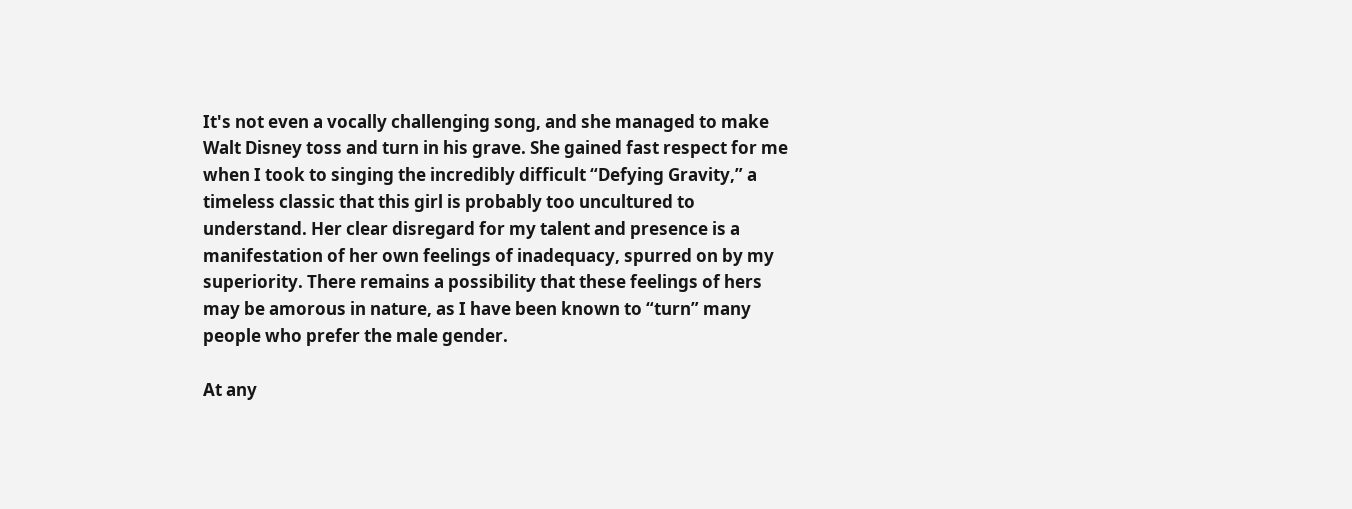It's not even a vocally challenging song, and she managed to make Walt Disney toss and turn in his grave. She gained fast respect for me when I took to singing the incredibly difficult “Defying Gravity,” a timeless classic that this girl is probably too uncultured to understand. Her clear disregard for my talent and presence is a manifestation of her own feelings of inadequacy, spurred on by my superiority. There remains a possibility that these feelings of hers may be amorous in nature, as I have been known to “turn” many people who prefer the male gender.

At any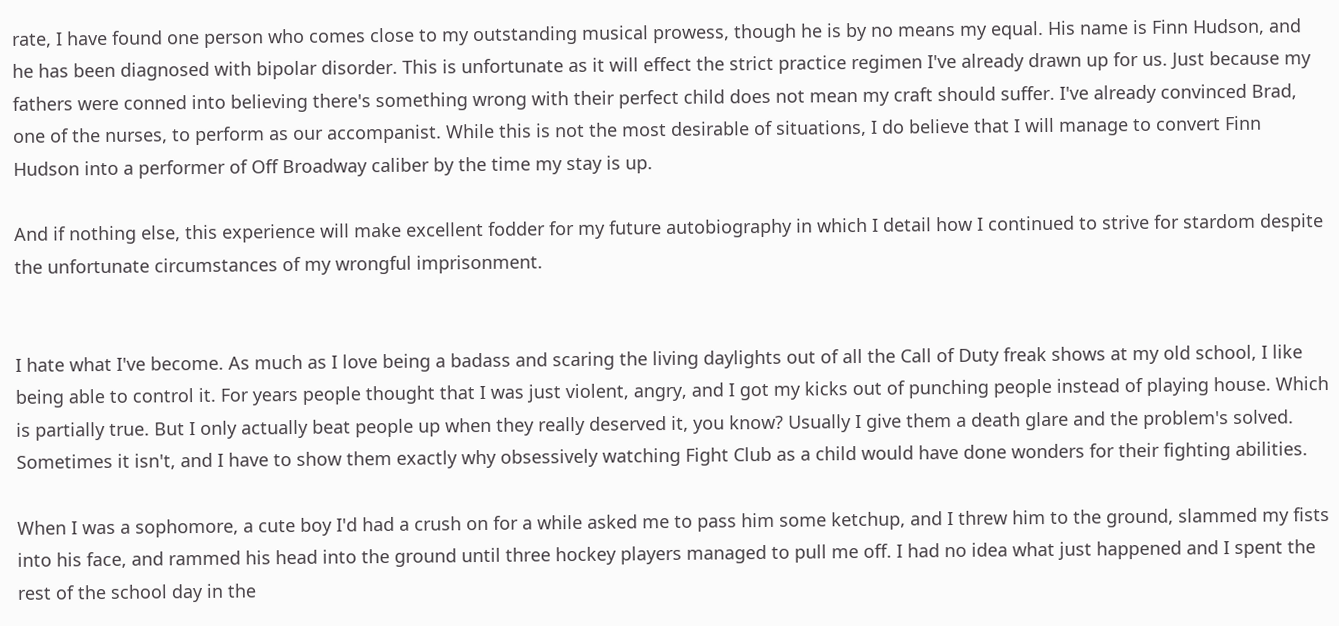rate, I have found one person who comes close to my outstanding musical prowess, though he is by no means my equal. His name is Finn Hudson, and he has been diagnosed with bipolar disorder. This is unfortunate as it will effect the strict practice regimen I've already drawn up for us. Just because my fathers were conned into believing there's something wrong with their perfect child does not mean my craft should suffer. I've already convinced Brad, one of the nurses, to perform as our accompanist. While this is not the most desirable of situations, I do believe that I will manage to convert Finn Hudson into a performer of Off Broadway caliber by the time my stay is up.

And if nothing else, this experience will make excellent fodder for my future autobiography in which I detail how I continued to strive for stardom despite the unfortunate circumstances of my wrongful imprisonment.


I hate what I've become. As much as I love being a badass and scaring the living daylights out of all the Call of Duty freak shows at my old school, I like being able to control it. For years people thought that I was just violent, angry, and I got my kicks out of punching people instead of playing house. Which is partially true. But I only actually beat people up when they really deserved it, you know? Usually I give them a death glare and the problem's solved. Sometimes it isn't, and I have to show them exactly why obsessively watching Fight Club as a child would have done wonders for their fighting abilities.

When I was a sophomore, a cute boy I'd had a crush on for a while asked me to pass him some ketchup, and I threw him to the ground, slammed my fists into his face, and rammed his head into the ground until three hockey players managed to pull me off. I had no idea what just happened and I spent the rest of the school day in the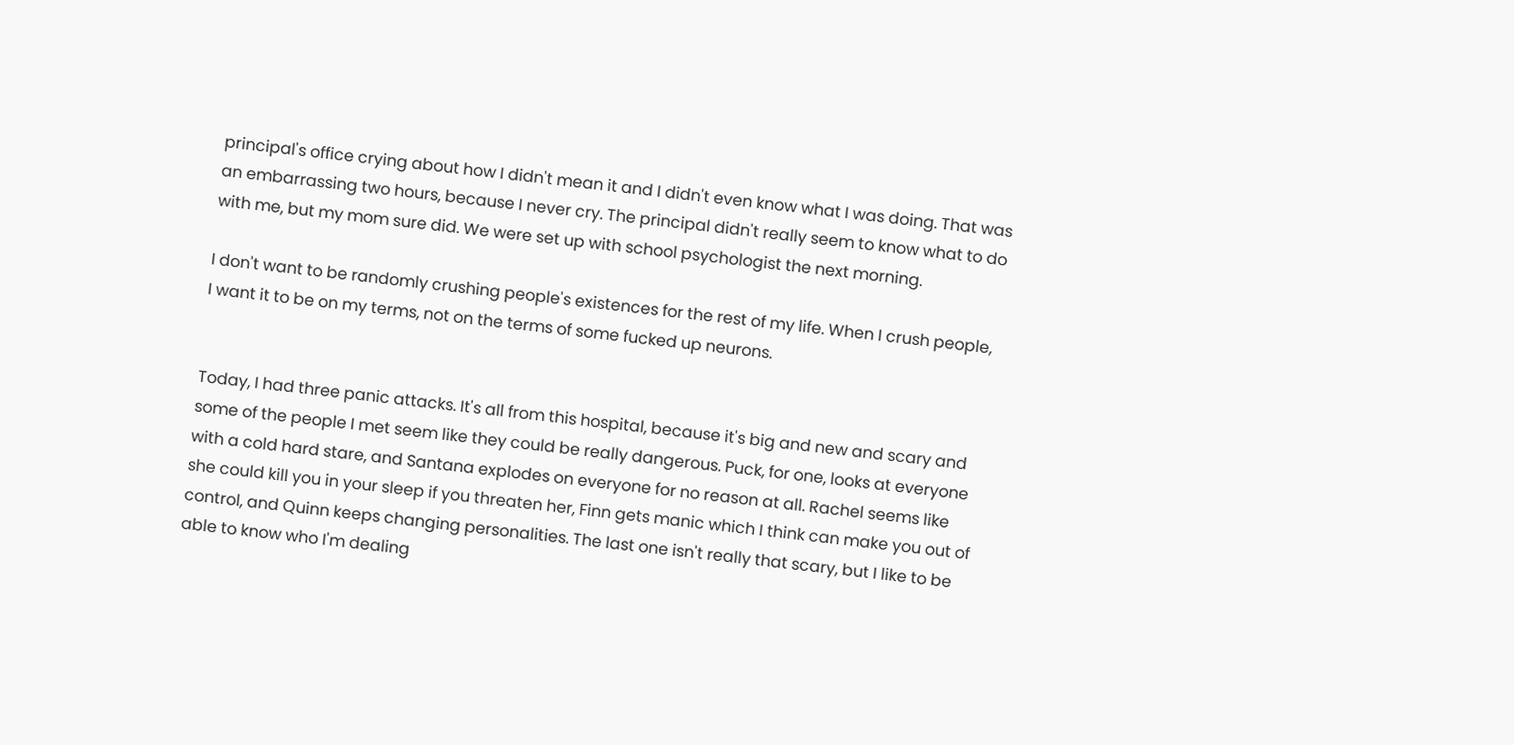principal's office crying about how I didn't mean it and I didn't even know what I was doing. That was an embarrassing two hours, because I never cry. The principal didn't really seem to know what to do with me, but my mom sure did. We were set up with school psychologist the next morning.

I don't want to be randomly crushing people's existences for the rest of my life. When I crush people, I want it to be on my terms, not on the terms of some fucked up neurons.


Today, I had three panic attacks. It's all from this hospital, because it's big and new and scary and some of the people I met seem like they could be really dangerous. Puck, for one, looks at everyone with a cold hard stare, and Santana explodes on everyone for no reason at all. Rachel seems like she could kill you in your sleep if you threaten her, Finn gets manic which I think can make you out of control, and Quinn keeps changing personalities. The last one isn't really that scary, but I like to be able to know who I'm dealing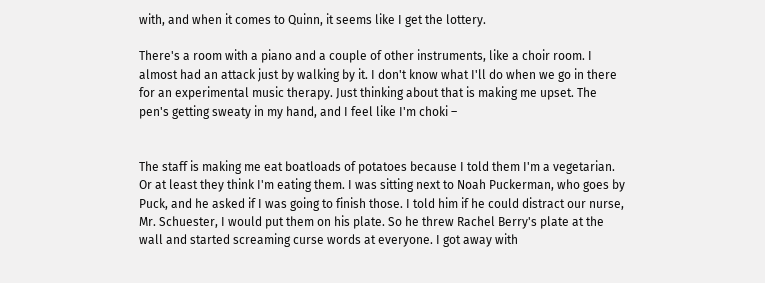with, and when it comes to Quinn, it seems like I get the lottery.

There's a room with a piano and a couple of other instruments, like a choir room. I almost had an attack just by walking by it. I don't know what I'll do when we go in there for an experimental music therapy. Just thinking about that is making me upset. The pen's getting sweaty in my hand, and I feel like I'm choki –


The staff is making me eat boatloads of potatoes because I told them I'm a vegetarian. Or at least they think I'm eating them. I was sitting next to Noah Puckerman, who goes by Puck, and he asked if I was going to finish those. I told him if he could distract our nurse, Mr. Schuester, I would put them on his plate. So he threw Rachel Berry's plate at the wall and started screaming curse words at everyone. I got away with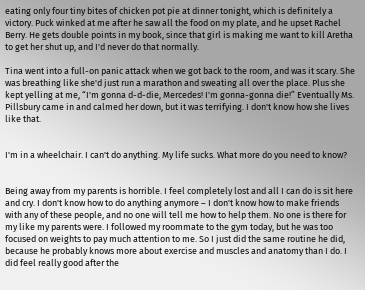eating only four tiny bites of chicken pot pie at dinner tonight, which is definitely a victory. Puck winked at me after he saw all the food on my plate, and he upset Rachel Berry. He gets double points in my book, since that girl is making me want to kill Aretha to get her shut up, and I'd never do that normally.

Tina went into a full-on panic attack when we got back to the room, and was it scary. She was breathing like she'd just run a marathon and sweating all over the place. Plus she kept yelling at me, “I'm gonna d-d-die, Mercedes! I'm gonna-gonna die!” Eventually Ms. Pillsbury came in and calmed her down, but it was terrifying. I don't know how she lives like that.


I'm in a wheelchair. I can't do anything. My life sucks. What more do you need to know?


Being away from my parents is horrible. I feel completely lost and all I can do is sit here and cry. I don't know how to do anything anymore – I don't know how to make friends with any of these people, and no one will tell me how to help them. No one is there for my like my parents were. I followed my roommate to the gym today, but he was too focused on weights to pay much attention to me. So I just did the same routine he did, because he probably knows more about exercise and muscles and anatomy than I do. I did feel really good after the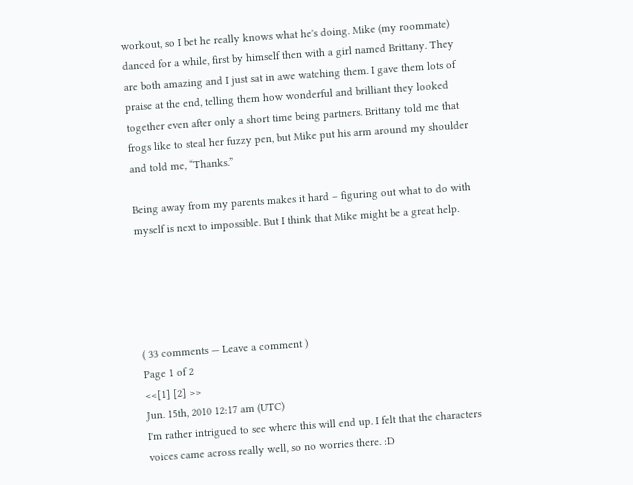workout, so I bet he really knows what he's doing. Mike (my roommate) danced for a while, first by himself then with a girl named Brittany. They are both amazing and I just sat in awe watching them. I gave them lots of praise at the end, telling them how wonderful and brilliant they looked together even after only a short time being partners. Brittany told me that frogs like to steal her fuzzy pen, but Mike put his arm around my shoulder and told me, “Thanks.”

Being away from my parents makes it hard – figuring out what to do with myself is next to impossible. But I think that Mike might be a great help.





( 33 comments — Leave a comment )
Page 1 of 2
<<[1] [2] >>
Jun. 15th, 2010 12:17 am (UTC)
I'm rather intrigued to see where this will end up. I felt that the characters voices came across really well, so no worries there. :D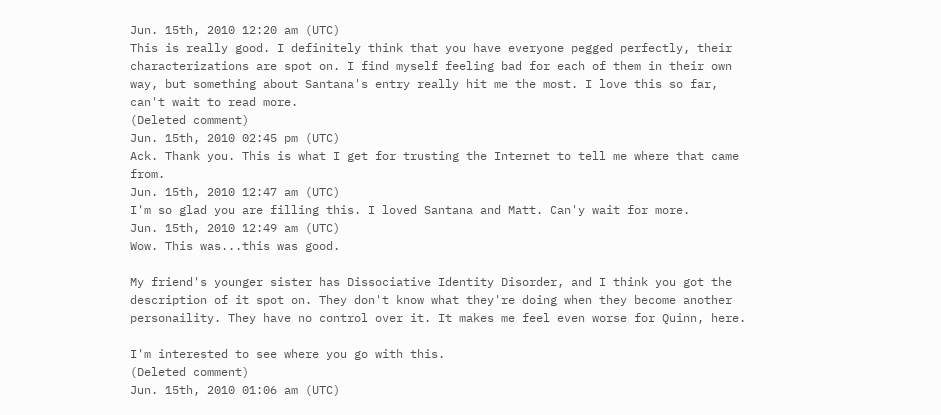Jun. 15th, 2010 12:20 am (UTC)
This is really good. I definitely think that you have everyone pegged perfectly, their characterizations are spot on. I find myself feeling bad for each of them in their own way, but something about Santana's entry really hit me the most. I love this so far, can't wait to read more.
(Deleted comment)
Jun. 15th, 2010 02:45 pm (UTC)
Ack. Thank you. This is what I get for trusting the Internet to tell me where that came from.
Jun. 15th, 2010 12:47 am (UTC)
I'm so glad you are filling this. I loved Santana and Matt. Can'y wait for more.
Jun. 15th, 2010 12:49 am (UTC)
Wow. This was...this was good.

My friend's younger sister has Dissociative Identity Disorder, and I think you got the description of it spot on. They don't know what they're doing when they become another personaility. They have no control over it. It makes me feel even worse for Quinn, here.

I'm interested to see where you go with this.
(Deleted comment)
Jun. 15th, 2010 01:06 am (UTC)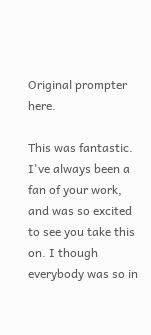Original prompter here.

This was fantastic. I've always been a fan of your work, and was so excited to see you take this on. I though everybody was so in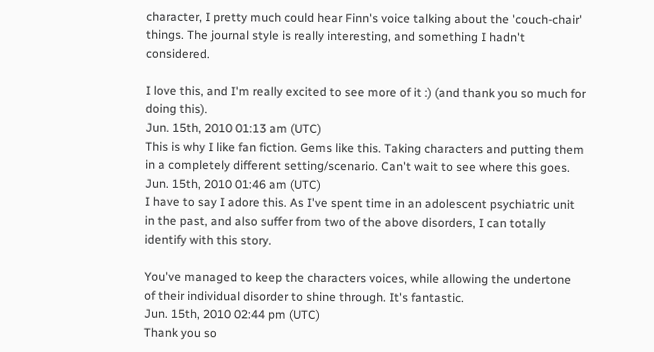character, I pretty much could hear Finn's voice talking about the 'couch-chair' things. The journal style is really interesting, and something I hadn't considered.

I love this, and I'm really excited to see more of it :) (and thank you so much for doing this).
Jun. 15th, 2010 01:13 am (UTC)
This is why I like fan fiction. Gems like this. Taking characters and putting them in a completely different setting/scenario. Can't wait to see where this goes.
Jun. 15th, 2010 01:46 am (UTC)
I have to say I adore this. As I've spent time in an adolescent psychiatric unit in the past, and also suffer from two of the above disorders, I can totally identify with this story.

You've managed to keep the characters voices, while allowing the undertone of their individual disorder to shine through. It's fantastic.
Jun. 15th, 2010 02:44 pm (UTC)
Thank you so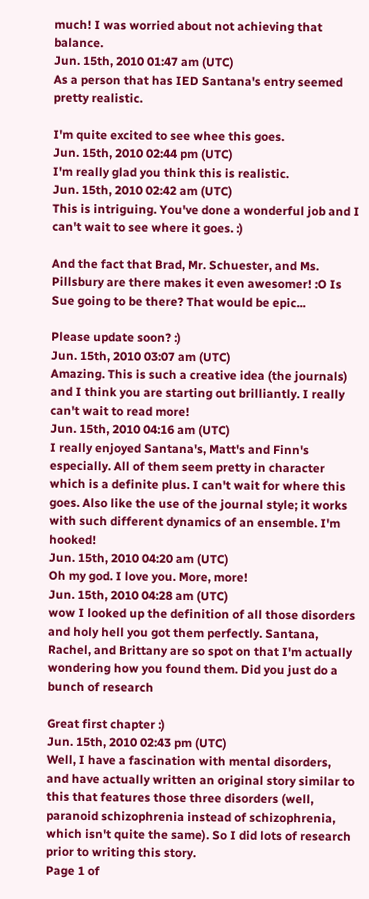much! I was worried about not achieving that balance.
Jun. 15th, 2010 01:47 am (UTC)
As a person that has IED Santana's entry seemed pretty realistic.

I'm quite excited to see whee this goes.
Jun. 15th, 2010 02:44 pm (UTC)
I'm really glad you think this is realistic.
Jun. 15th, 2010 02:42 am (UTC)
This is intriguing. You've done a wonderful job and I can't wait to see where it goes. :)

And the fact that Brad, Mr. Schuester, and Ms. Pillsbury are there makes it even awesomer! :O Is Sue going to be there? That would be epic...

Please update soon? :)
Jun. 15th, 2010 03:07 am (UTC)
Amazing. This is such a creative idea (the journals) and I think you are starting out brilliantly. I really can't wait to read more!
Jun. 15th, 2010 04:16 am (UTC)
I really enjoyed Santana's, Matt's and Finn's especially. All of them seem pretty in character which is a definite plus. I can't wait for where this goes. Also like the use of the journal style; it works with such different dynamics of an ensemble. I'm hooked!
Jun. 15th, 2010 04:20 am (UTC)
Oh my god. I love you. More, more!
Jun. 15th, 2010 04:28 am (UTC)
wow I looked up the definition of all those disorders and holy hell you got them perfectly. Santana, Rachel, and Brittany are so spot on that I'm actually wondering how you found them. Did you just do a bunch of research

Great first chapter :)
Jun. 15th, 2010 02:43 pm (UTC)
Well, I have a fascination with mental disorders, and have actually written an original story similar to this that features those three disorders (well, paranoid schizophrenia instead of schizophrenia, which isn't quite the same). So I did lots of research prior to writing this story.
Page 1 of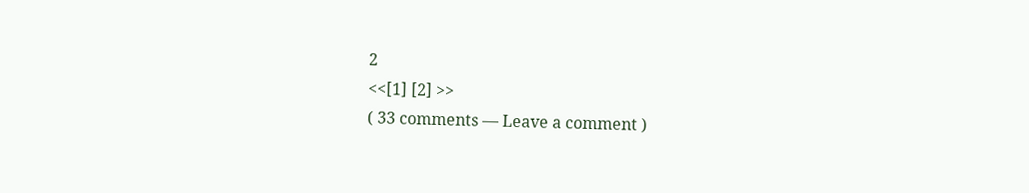2
<<[1] [2] >>
( 33 comments — Leave a comment )